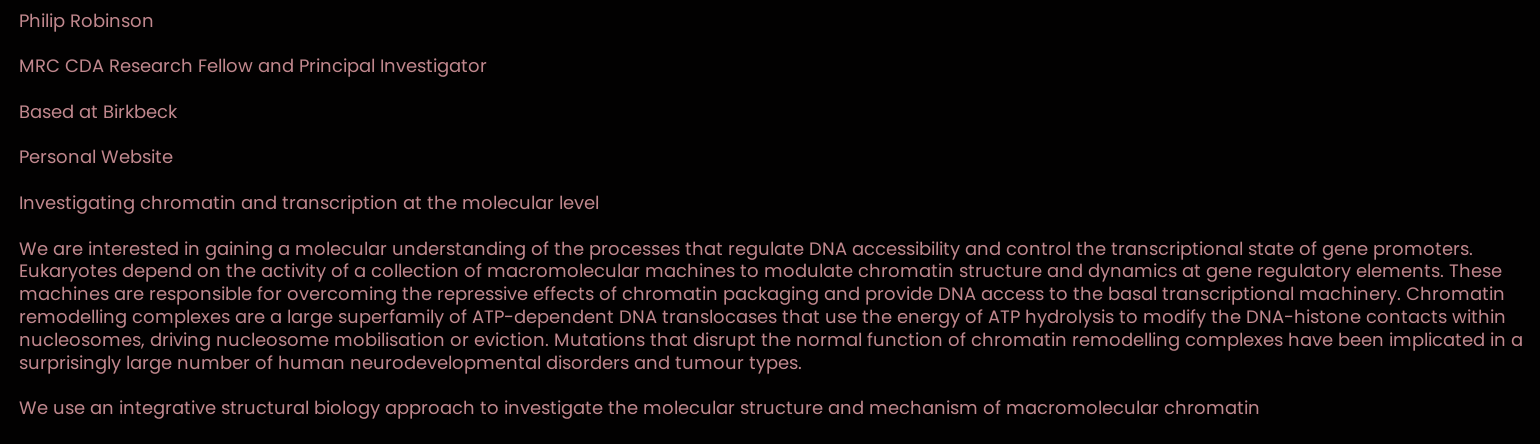Philip Robinson

MRC CDA Research Fellow and Principal Investigator

Based at Birkbeck

Personal Website

Investigating chromatin and transcription at the molecular level

We are interested in gaining a molecular understanding of the processes that regulate DNA accessibility and control the transcriptional state of gene promoters. Eukaryotes depend on the activity of a collection of macromolecular machines to modulate chromatin structure and dynamics at gene regulatory elements. These machines are responsible for overcoming the repressive effects of chromatin packaging and provide DNA access to the basal transcriptional machinery. Chromatin remodelling complexes are a large superfamily of ATP-dependent DNA translocases that use the energy of ATP hydrolysis to modify the DNA-histone contacts within nucleosomes, driving nucleosome mobilisation or eviction. Mutations that disrupt the normal function of chromatin remodelling complexes have been implicated in a surprisingly large number of human neurodevelopmental disorders and tumour types.

We use an integrative structural biology approach to investigate the molecular structure and mechanism of macromolecular chromatin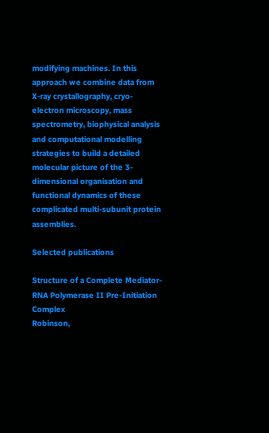modifying machines. In this approach we combine data from X-ray crystallography, cryo-electron microscopy, mass spectrometry, biophysical analysis and computational modelling strategies to build a detailed molecular picture of the 3-dimensional organisation and functional dynamics of these complicated multi-subunit protein assemblies.

Selected publications

Structure of a Complete Mediator-RNA Polymerase II Pre-Initiation Complex
Robinson,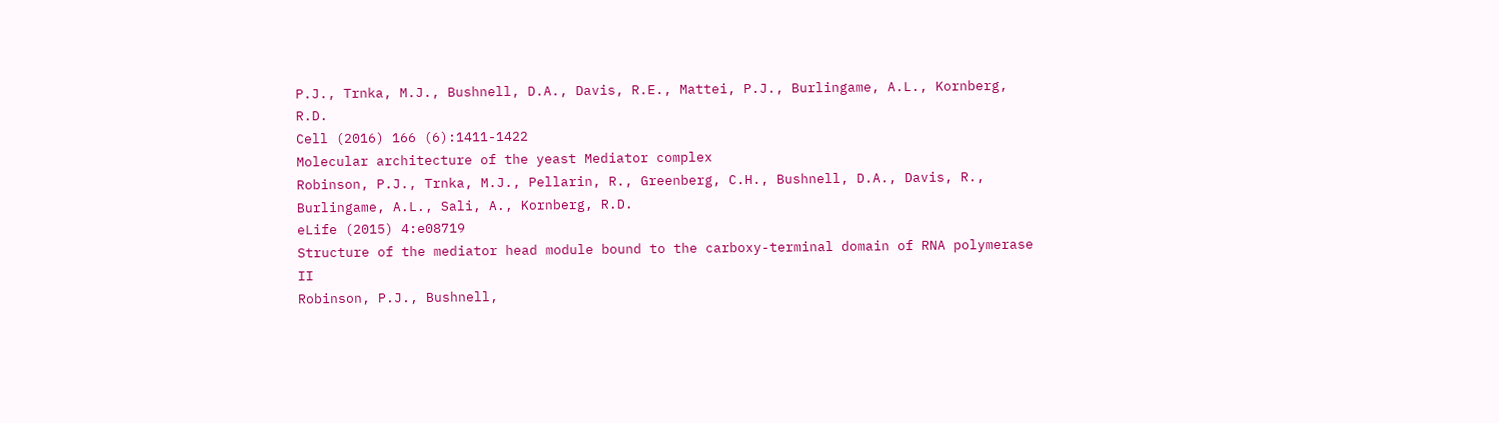P.J., Trnka, M.J., Bushnell, D.A., Davis, R.E., Mattei, P.J., Burlingame, A.L., Kornberg, R.D.
Cell (2016) 166 (6):1411-1422
Molecular architecture of the yeast Mediator complex
Robinson, P.J., Trnka, M.J., Pellarin, R., Greenberg, C.H., Bushnell, D.A., Davis, R., Burlingame, A.L., Sali, A., Kornberg, R.D.
eLife (2015) 4:e08719
Structure of the mediator head module bound to the carboxy-terminal domain of RNA polymerase II
Robinson, P.J., Bushnell,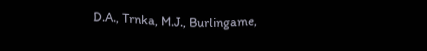D.A., Trnka, M.J., Burlingame,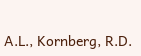A.L., Kornberg, R.D.